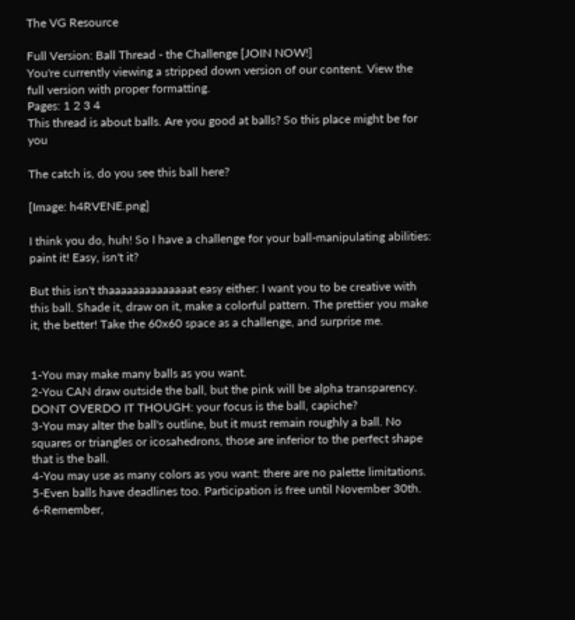The VG Resource

Full Version: Ball Thread - the Challenge [JOIN NOW!]
You're currently viewing a stripped down version of our content. View the full version with proper formatting.
Pages: 1 2 3 4
This thread is about balls. Are you good at balls? So this place might be for you

The catch is, do you see this ball here?

[Image: h4RVENE.png]

I think you do, huh! So I have a challenge for your ball-manipulating abilities: paint it! Easy, isn't it?

But this isn't thaaaaaaaaaaaaaat easy either: I want you to be creative with this ball. Shade it, draw on it, make a colorful pattern. The prettier you make it, the better! Take the 60x60 space as a challenge, and surprise me.


1-You may make many balls as you want.
2-You CAN draw outside the ball, but the pink will be alpha transparency. DONT OVERDO IT THOUGH: your focus is the ball, capiche?
3-You may alter the ball's outline, but it must remain roughly a ball. No squares or triangles or icosahedrons, those are inferior to the perfect shape that is the ball.
4-You may use as many colors as you want: there are no palette limitations.
5-Even balls have deadlines too. Participation is free until November 30th.
6-Remember,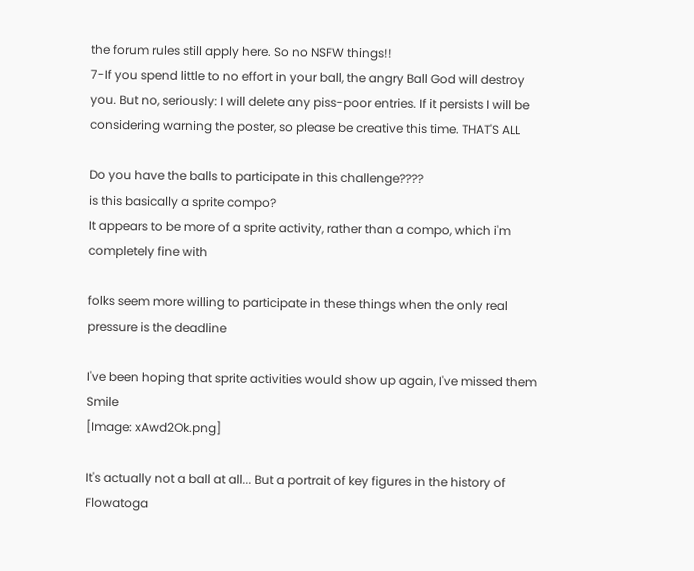the forum rules still apply here. So no NSFW things!!
7-If you spend little to no effort in your ball, the angry Ball God will destroy you. But no, seriously: I will delete any piss-poor entries. If it persists I will be considering warning the poster, so please be creative this time. THAT'S ALL

Do you have the balls to participate in this challenge????
is this basically a sprite compo?
It appears to be more of a sprite activity, rather than a compo, which i'm completely fine with

folks seem more willing to participate in these things when the only real pressure is the deadline

I've been hoping that sprite activities would show up again, I've missed them Smile
[Image: xAwd2Ok.png]

It's actually not a ball at all... But a portrait of key figures in the history of Flowatoga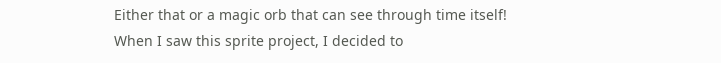Either that or a magic orb that can see through time itself!
When I saw this sprite project, I decided to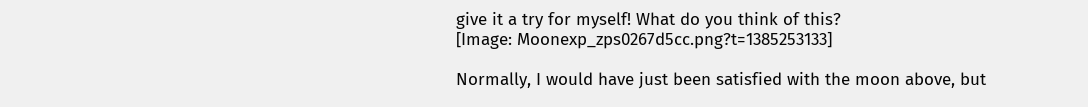give it a try for myself! What do you think of this?
[Image: Moonexp_zps0267d5cc.png?t=1385253133]

Normally, I would have just been satisfied with the moon above, but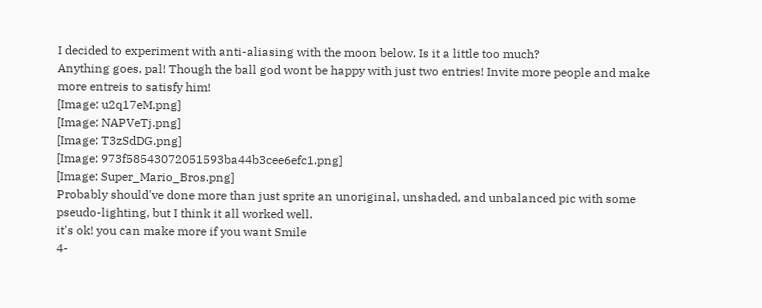I decided to experiment with anti-aliasing with the moon below. Is it a little too much?
Anything goes, pal! Though the ball god wont be happy with just two entries! Invite more people and make more entreis to satisfy him!
[Image: u2q17eM.png]
[Image: NAPVeTj.png]
[Image: T3zSdDG.png]
[Image: 973f58543072051593ba44b3cee6efc1.png]
[Image: Super_Mario_Bros.png]
Probably should've done more than just sprite an unoriginal, unshaded, and unbalanced pic with some pseudo-lighting, but I think it all worked well.
it's ok! you can make more if you want Smile
4-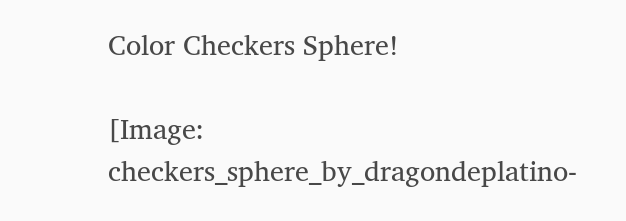Color Checkers Sphere!

[Image: checkers_sphere_by_dragondeplatino-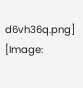d6vh36q.png]
[Image: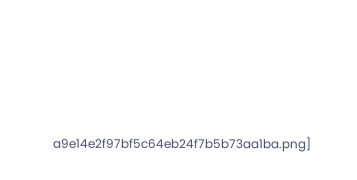a9e14e2f97bf5c64eb24f7b5b73aa1ba.png]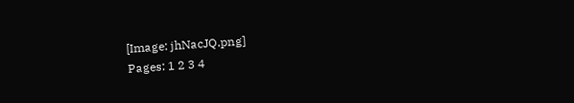[Image: jhNacJQ.png]
Pages: 1 2 3 4